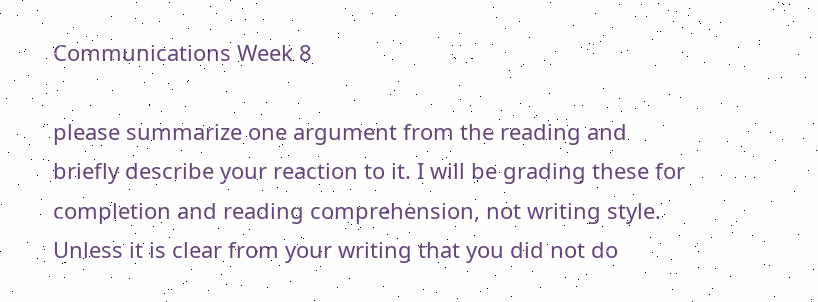Communications Week 8

please summarize one argument from the reading and briefly describe your reaction to it. I will be grading these for completion and reading comprehension, not writing style. Unless it is clear from your writing that you did not do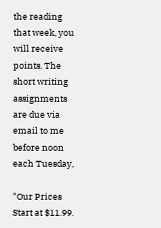the reading that week, you will receive points. The short writing assignments are due via email to me before noon each Tuesday,

"Our Prices Start at $11.99.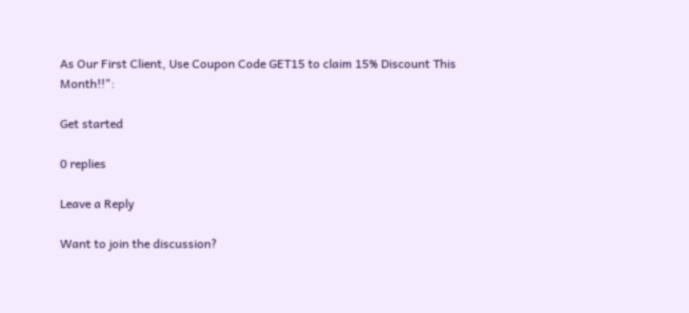As Our First Client, Use Coupon Code GET15 to claim 15% Discount This Month!!":

Get started

0 replies

Leave a Reply

Want to join the discussion?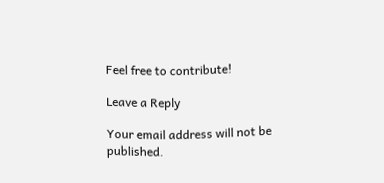Feel free to contribute!

Leave a Reply

Your email address will not be published.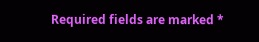Required fields are marked *